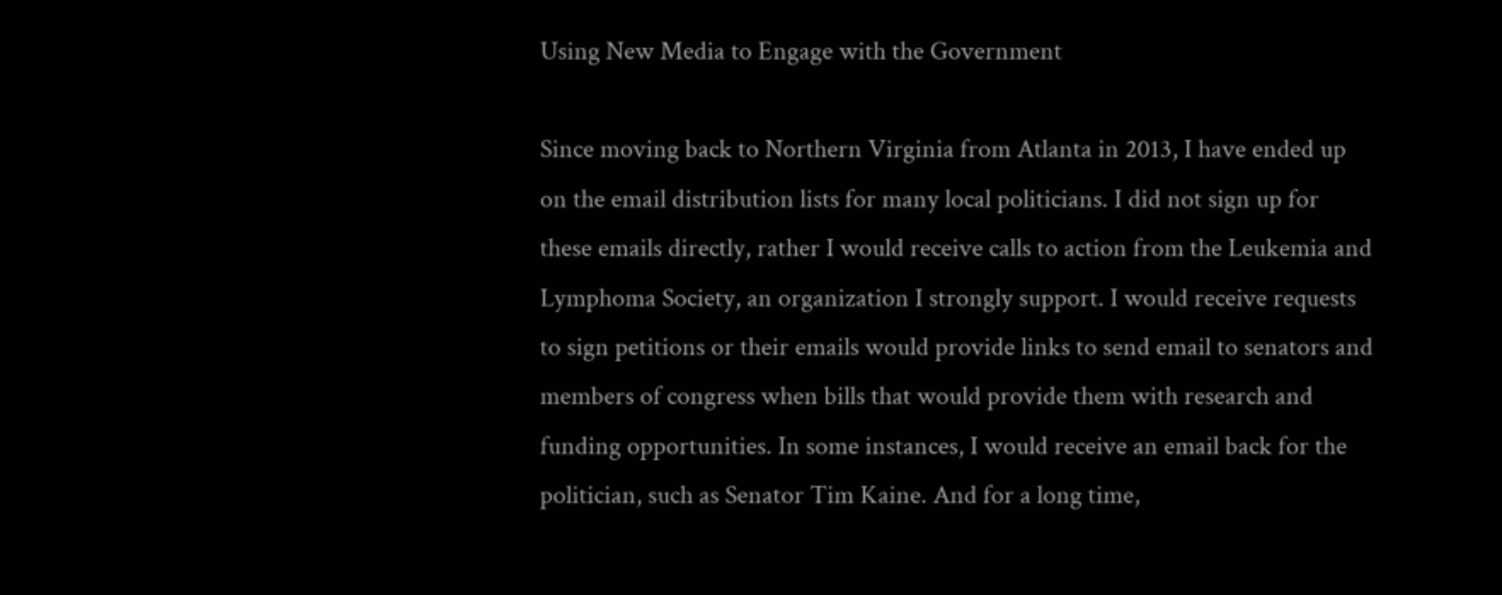Using New Media to Engage with the Government

Since moving back to Northern Virginia from Atlanta in 2013, I have ended up on the email distribution lists for many local politicians. I did not sign up for these emails directly, rather I would receive calls to action from the Leukemia and Lymphoma Society, an organization I strongly support. I would receive requests to sign petitions or their emails would provide links to send email to senators and members of congress when bills that would provide them with research and funding opportunities. In some instances, I would receive an email back for the politician, such as Senator Tim Kaine. And for a long time,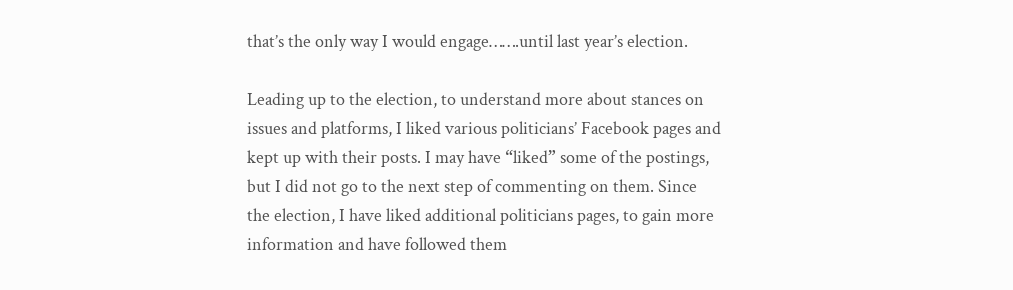that’s the only way I would engage…….until last year’s election.

Leading up to the election, to understand more about stances on issues and platforms, I liked various politicians’ Facebook pages and kept up with their posts. I may have “liked” some of the postings, but I did not go to the next step of commenting on them. Since the election, I have liked additional politicians pages, to gain more information and have followed them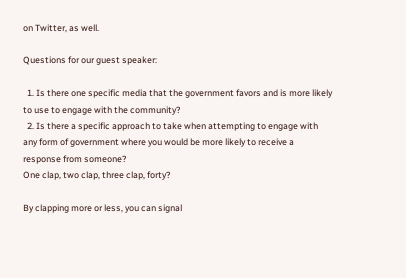on Twitter, as well.

Questions for our guest speaker:

  1. Is there one specific media that the government favors and is more likely to use to engage with the community?
  2. Is there a specific approach to take when attempting to engage with any form of government where you would be more likely to receive a response from someone?
One clap, two clap, three clap, forty?

By clapping more or less, you can signal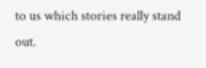to us which stories really stand out.